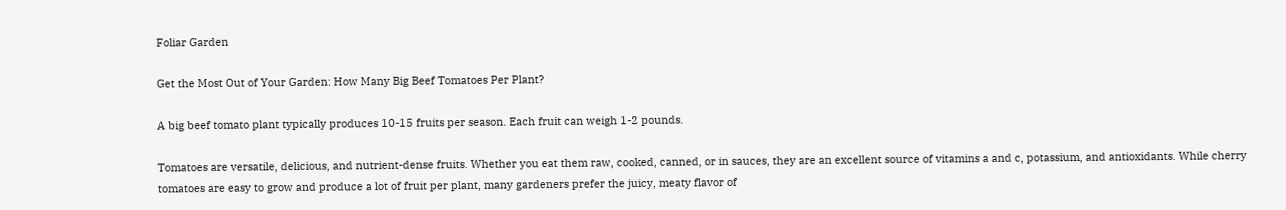Foliar Garden

Get the Most Out of Your Garden: How Many Big Beef Tomatoes Per Plant?

A big beef tomato plant typically produces 10-15 fruits per season. Each fruit can weigh 1-2 pounds.

Tomatoes are versatile, delicious, and nutrient-dense fruits. Whether you eat them raw, cooked, canned, or in sauces, they are an excellent source of vitamins a and c, potassium, and antioxidants. While cherry tomatoes are easy to grow and produce a lot of fruit per plant, many gardeners prefer the juicy, meaty flavor of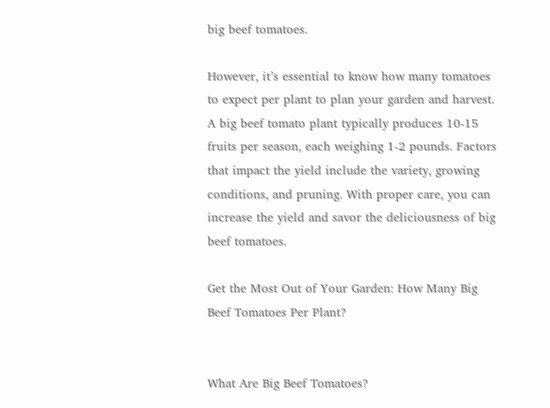big beef tomatoes.

However, it’s essential to know how many tomatoes to expect per plant to plan your garden and harvest. A big beef tomato plant typically produces 10-15 fruits per season, each weighing 1-2 pounds. Factors that impact the yield include the variety, growing conditions, and pruning. With proper care, you can increase the yield and savor the deliciousness of big beef tomatoes.

Get the Most Out of Your Garden: How Many Big Beef Tomatoes Per Plant?


What Are Big Beef Tomatoes?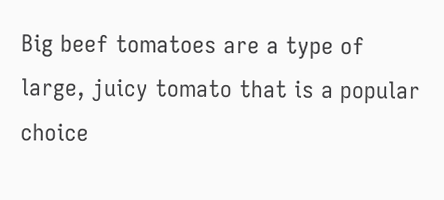Big beef tomatoes are a type of large, juicy tomato that is a popular choice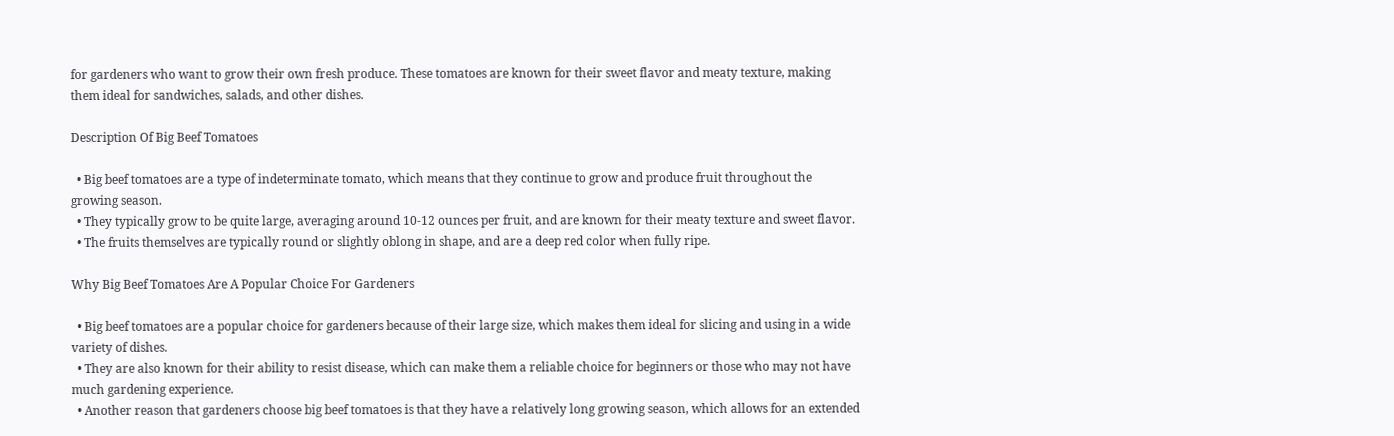for gardeners who want to grow their own fresh produce. These tomatoes are known for their sweet flavor and meaty texture, making them ideal for sandwiches, salads, and other dishes.

Description Of Big Beef Tomatoes

  • Big beef tomatoes are a type of indeterminate tomato, which means that they continue to grow and produce fruit throughout the growing season.
  • They typically grow to be quite large, averaging around 10-12 ounces per fruit, and are known for their meaty texture and sweet flavor.
  • The fruits themselves are typically round or slightly oblong in shape, and are a deep red color when fully ripe.

Why Big Beef Tomatoes Are A Popular Choice For Gardeners

  • Big beef tomatoes are a popular choice for gardeners because of their large size, which makes them ideal for slicing and using in a wide variety of dishes.
  • They are also known for their ability to resist disease, which can make them a reliable choice for beginners or those who may not have much gardening experience.
  • Another reason that gardeners choose big beef tomatoes is that they have a relatively long growing season, which allows for an extended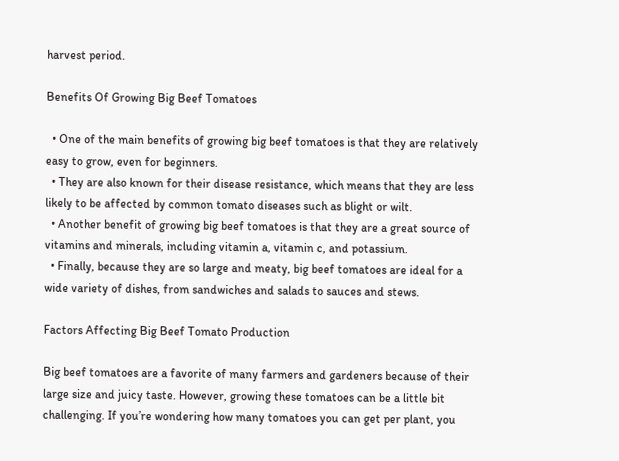harvest period.

Benefits Of Growing Big Beef Tomatoes

  • One of the main benefits of growing big beef tomatoes is that they are relatively easy to grow, even for beginners.
  • They are also known for their disease resistance, which means that they are less likely to be affected by common tomato diseases such as blight or wilt.
  • Another benefit of growing big beef tomatoes is that they are a great source of vitamins and minerals, including vitamin a, vitamin c, and potassium.
  • Finally, because they are so large and meaty, big beef tomatoes are ideal for a wide variety of dishes, from sandwiches and salads to sauces and stews.

Factors Affecting Big Beef Tomato Production

Big beef tomatoes are a favorite of many farmers and gardeners because of their large size and juicy taste. However, growing these tomatoes can be a little bit challenging. If you’re wondering how many tomatoes you can get per plant, you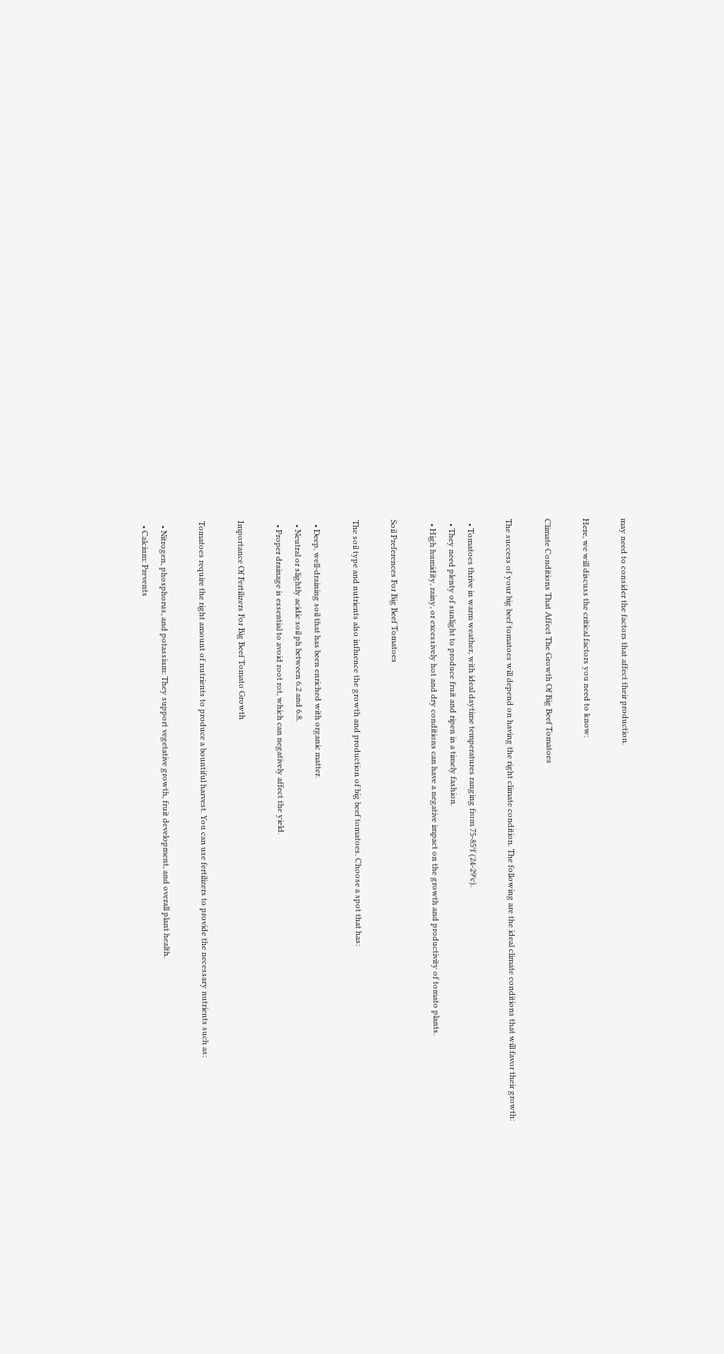may need to consider the factors that affect their production.

Here, we will discuss the critical factors you need to know:

Climate Conditions That Affect The Growth Of Big Beef Tomatoes

The success of your big beef tomatoes will depend on having the right climate condition. The following are the ideal climate conditions that will favor their growth:

  • Tomatoes thrive in warm weather, with ideal daytime temperatures ranging from 75-85°f (24-29°c).
  • They need plenty of sunlight to produce fruit and ripen in a timely fashion.
  • High humidity, rainy, or excessively hot and dry conditions can have a negative impact on the growth and productivity of tomato plants.

Soil Preferences For Big Beef Tomatoes

The soil type and nutrients also influence the growth and production of big beef tomatoes. Choose a spot that has:

  • Deep, well-draining soil that has been enriched with organic matter.
  • Neutral or slightly acidic soil ph between 6.2 and 6.8.
  • Proper drainage is essential to avoid root rot, which can negatively affect the yield.

Importance Of Fertilizers For Big Beef Tomato Growth

Tomatoes require the right amount of nutrients to produce a bountiful harvest. You can use fertilizers to provide the necessary nutrients such as:

  • Nitrogen, phosphorus, and potassium: They support vegetative growth, fruit development, and overall plant health.
  • Calcium: Prevents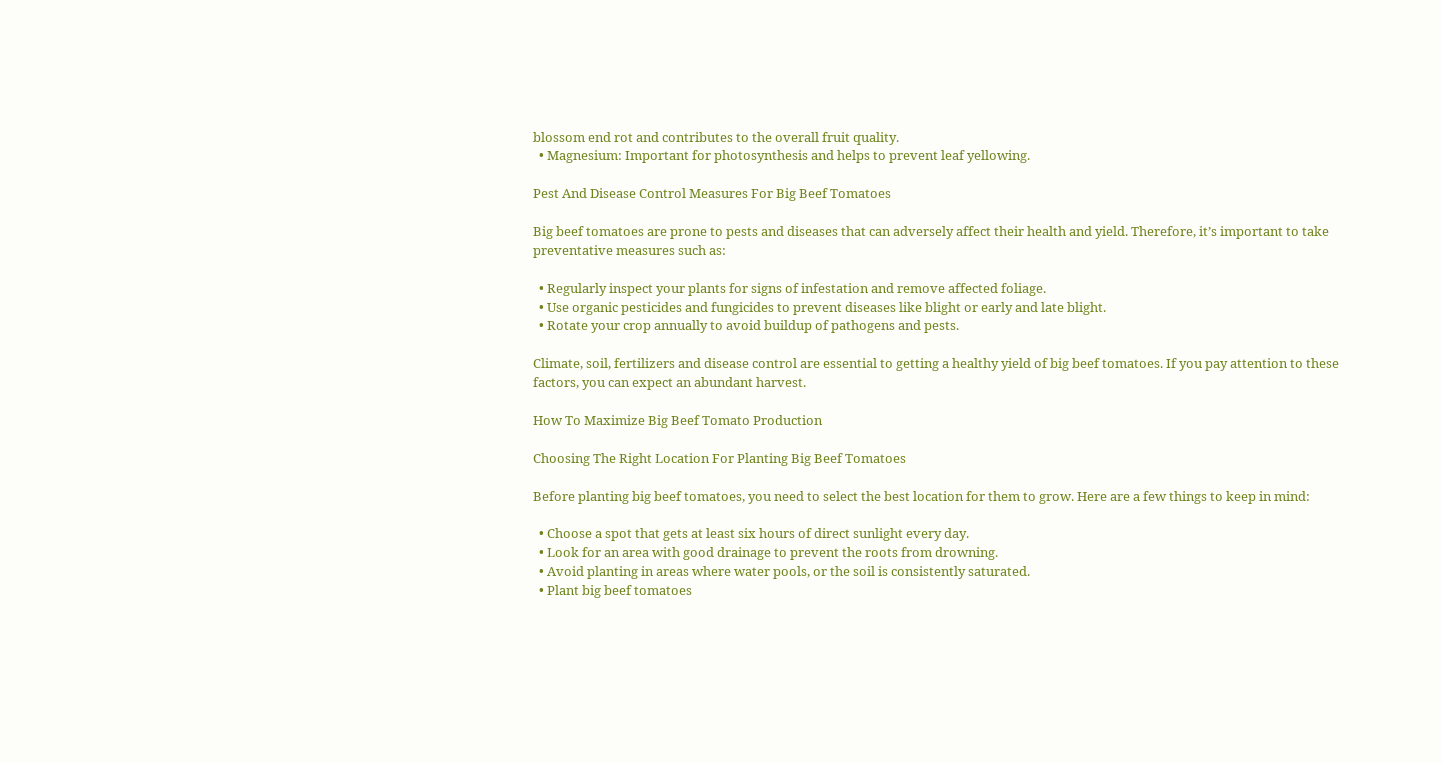blossom end rot and contributes to the overall fruit quality.
  • Magnesium: Important for photosynthesis and helps to prevent leaf yellowing.

Pest And Disease Control Measures For Big Beef Tomatoes

Big beef tomatoes are prone to pests and diseases that can adversely affect their health and yield. Therefore, it’s important to take preventative measures such as:

  • Regularly inspect your plants for signs of infestation and remove affected foliage.
  • Use organic pesticides and fungicides to prevent diseases like blight or early and late blight.
  • Rotate your crop annually to avoid buildup of pathogens and pests.

Climate, soil, fertilizers and disease control are essential to getting a healthy yield of big beef tomatoes. If you pay attention to these factors, you can expect an abundant harvest.

How To Maximize Big Beef Tomato Production

Choosing The Right Location For Planting Big Beef Tomatoes

Before planting big beef tomatoes, you need to select the best location for them to grow. Here are a few things to keep in mind:

  • Choose a spot that gets at least six hours of direct sunlight every day.
  • Look for an area with good drainage to prevent the roots from drowning.
  • Avoid planting in areas where water pools, or the soil is consistently saturated.
  • Plant big beef tomatoes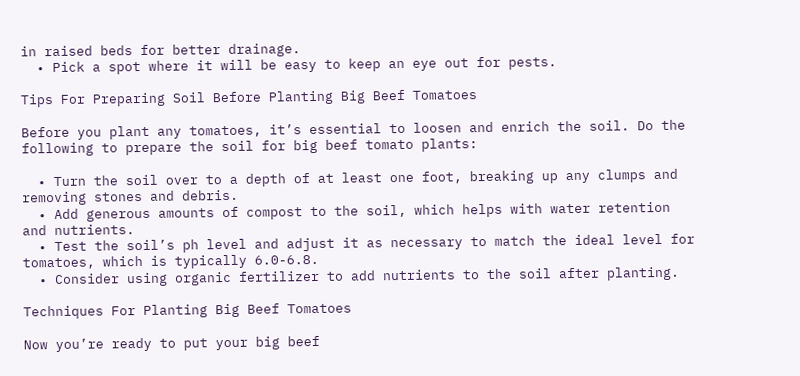in raised beds for better drainage.
  • Pick a spot where it will be easy to keep an eye out for pests.

Tips For Preparing Soil Before Planting Big Beef Tomatoes

Before you plant any tomatoes, it’s essential to loosen and enrich the soil. Do the following to prepare the soil for big beef tomato plants:

  • Turn the soil over to a depth of at least one foot, breaking up any clumps and removing stones and debris.
  • Add generous amounts of compost to the soil, which helps with water retention and nutrients.
  • Test the soil’s ph level and adjust it as necessary to match the ideal level for tomatoes, which is typically 6.0-6.8.
  • Consider using organic fertilizer to add nutrients to the soil after planting.

Techniques For Planting Big Beef Tomatoes

Now you’re ready to put your big beef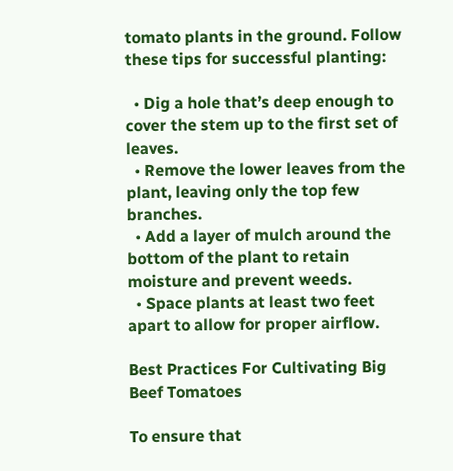tomato plants in the ground. Follow these tips for successful planting:

  • Dig a hole that’s deep enough to cover the stem up to the first set of leaves.
  • Remove the lower leaves from the plant, leaving only the top few branches.
  • Add a layer of mulch around the bottom of the plant to retain moisture and prevent weeds.
  • Space plants at least two feet apart to allow for proper airflow.

Best Practices For Cultivating Big Beef Tomatoes

To ensure that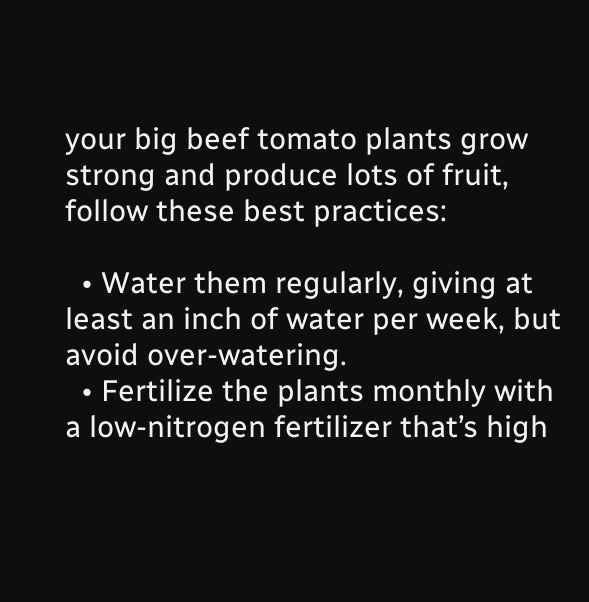your big beef tomato plants grow strong and produce lots of fruit, follow these best practices:

  • Water them regularly, giving at least an inch of water per week, but avoid over-watering.
  • Fertilize the plants monthly with a low-nitrogen fertilizer that’s high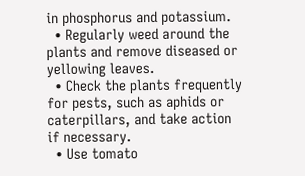in phosphorus and potassium.
  • Regularly weed around the plants and remove diseased or yellowing leaves.
  • Check the plants frequently for pests, such as aphids or caterpillars, and take action if necessary.
  • Use tomato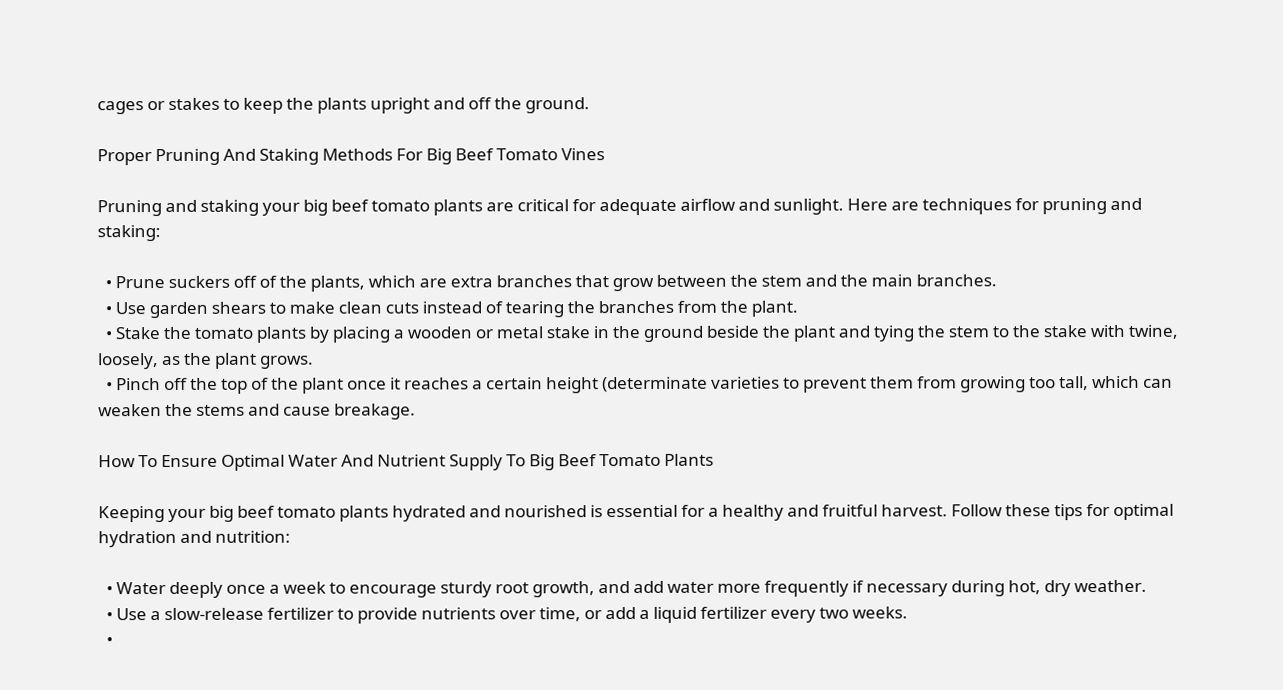cages or stakes to keep the plants upright and off the ground.

Proper Pruning And Staking Methods For Big Beef Tomato Vines

Pruning and staking your big beef tomato plants are critical for adequate airflow and sunlight. Here are techniques for pruning and staking:

  • Prune suckers off of the plants, which are extra branches that grow between the stem and the main branches.
  • Use garden shears to make clean cuts instead of tearing the branches from the plant.
  • Stake the tomato plants by placing a wooden or metal stake in the ground beside the plant and tying the stem to the stake with twine, loosely, as the plant grows.
  • Pinch off the top of the plant once it reaches a certain height (determinate varieties to prevent them from growing too tall, which can weaken the stems and cause breakage.

How To Ensure Optimal Water And Nutrient Supply To Big Beef Tomato Plants

Keeping your big beef tomato plants hydrated and nourished is essential for a healthy and fruitful harvest. Follow these tips for optimal hydration and nutrition:

  • Water deeply once a week to encourage sturdy root growth, and add water more frequently if necessary during hot, dry weather.
  • Use a slow-release fertilizer to provide nutrients over time, or add a liquid fertilizer every two weeks.
  •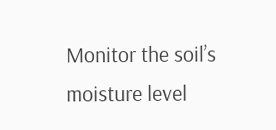Monitor the soil’s moisture level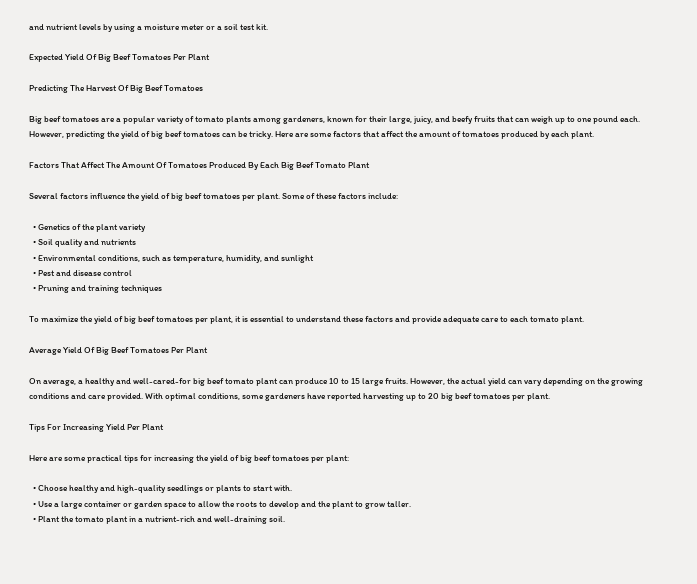and nutrient levels by using a moisture meter or a soil test kit.

Expected Yield Of Big Beef Tomatoes Per Plant

Predicting The Harvest Of Big Beef Tomatoes

Big beef tomatoes are a popular variety of tomato plants among gardeners, known for their large, juicy, and beefy fruits that can weigh up to one pound each. However, predicting the yield of big beef tomatoes can be tricky. Here are some factors that affect the amount of tomatoes produced by each plant.

Factors That Affect The Amount Of Tomatoes Produced By Each Big Beef Tomato Plant

Several factors influence the yield of big beef tomatoes per plant. Some of these factors include:

  • Genetics of the plant variety
  • Soil quality and nutrients
  • Environmental conditions, such as temperature, humidity, and sunlight
  • Pest and disease control
  • Pruning and training techniques

To maximize the yield of big beef tomatoes per plant, it is essential to understand these factors and provide adequate care to each tomato plant.

Average Yield Of Big Beef Tomatoes Per Plant

On average, a healthy and well-cared-for big beef tomato plant can produce 10 to 15 large fruits. However, the actual yield can vary depending on the growing conditions and care provided. With optimal conditions, some gardeners have reported harvesting up to 20 big beef tomatoes per plant.

Tips For Increasing Yield Per Plant

Here are some practical tips for increasing the yield of big beef tomatoes per plant:

  • Choose healthy and high-quality seedlings or plants to start with.
  • Use a large container or garden space to allow the roots to develop and the plant to grow taller.
  • Plant the tomato plant in a nutrient-rich and well-draining soil.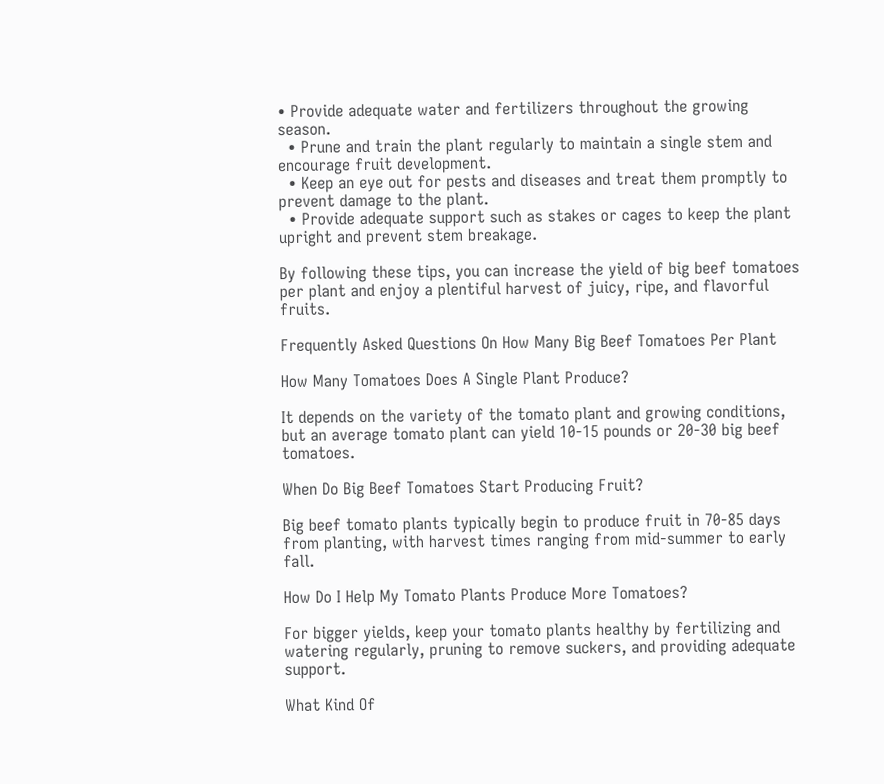• Provide adequate water and fertilizers throughout the growing season.
  • Prune and train the plant regularly to maintain a single stem and encourage fruit development.
  • Keep an eye out for pests and diseases and treat them promptly to prevent damage to the plant.
  • Provide adequate support such as stakes or cages to keep the plant upright and prevent stem breakage.

By following these tips, you can increase the yield of big beef tomatoes per plant and enjoy a plentiful harvest of juicy, ripe, and flavorful fruits.

Frequently Asked Questions On How Many Big Beef Tomatoes Per Plant

How Many Tomatoes Does A Single Plant Produce?

It depends on the variety of the tomato plant and growing conditions, but an average tomato plant can yield 10-15 pounds or 20-30 big beef tomatoes.

When Do Big Beef Tomatoes Start Producing Fruit?

Big beef tomato plants typically begin to produce fruit in 70-85 days from planting, with harvest times ranging from mid-summer to early fall.

How Do I Help My Tomato Plants Produce More Tomatoes?

For bigger yields, keep your tomato plants healthy by fertilizing and watering regularly, pruning to remove suckers, and providing adequate support.

What Kind Of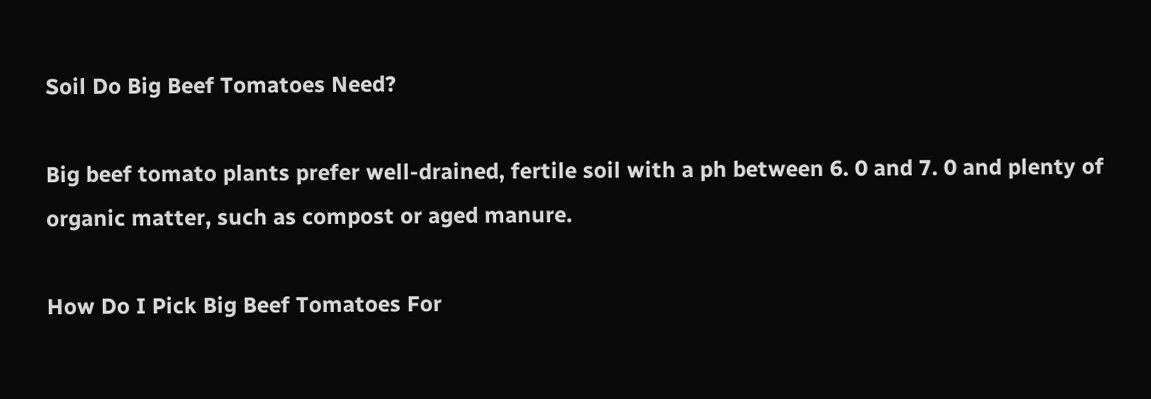Soil Do Big Beef Tomatoes Need?

Big beef tomato plants prefer well-drained, fertile soil with a ph between 6. 0 and 7. 0 and plenty of organic matter, such as compost or aged manure.

How Do I Pick Big Beef Tomatoes For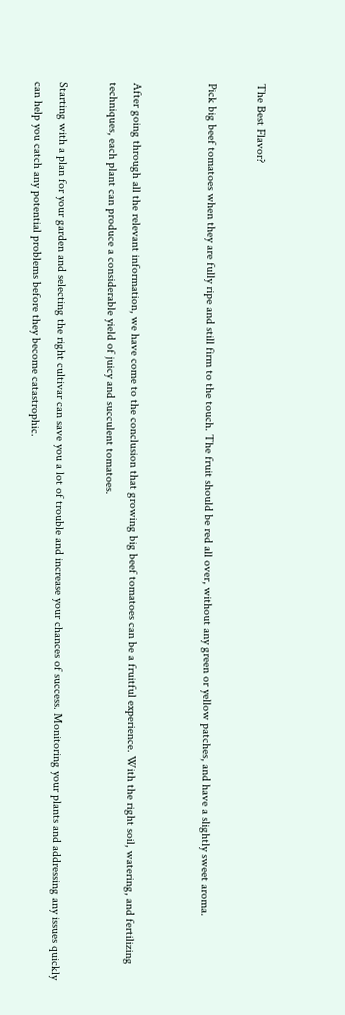The Best Flavor?

Pick big beef tomatoes when they are fully ripe and still firm to the touch. The fruit should be red all over, without any green or yellow patches, and have a slightly sweet aroma.


After going through all the relevant information, we have come to the conclusion that growing big beef tomatoes can be a fruitful experience. With the right soil, watering, and fertilizing techniques, each plant can produce a considerable yield of juicy and succulent tomatoes.

Starting with a plan for your garden and selecting the right cultivar can save you a lot of trouble and increase your chances of success. Monitoring your plants and addressing any issues quickly can help you catch any potential problems before they become catastrophic.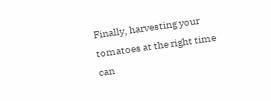Finally, harvesting your tomatoes at the right time can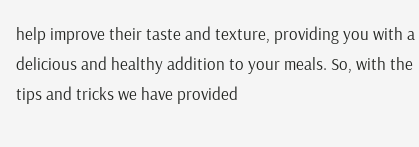help improve their taste and texture, providing you with a delicious and healthy addition to your meals. So, with the tips and tricks we have provided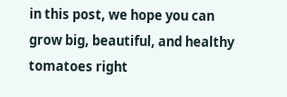in this post, we hope you can grow big, beautiful, and healthy tomatoes right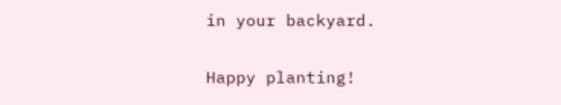in your backyard.

Happy planting!